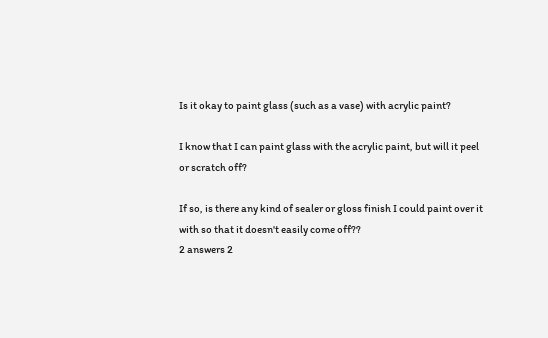Is it okay to paint glass (such as a vase) with acrylic paint?

I know that I can paint glass with the acrylic paint, but will it peel or scratch off?

If so, is there any kind of sealer or gloss finish I could paint over it with so that it doesn't easily come off??
2 answers 2